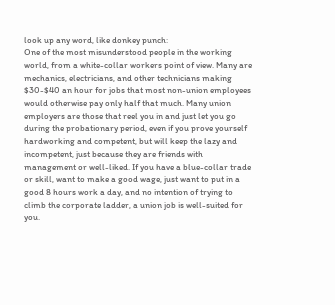look up any word, like donkey punch:
One of the most misunderstood people in the working world, from a white-collar workers point of view. Many are mechanics, electricians, and other technicians making $30-$40 an hour for jobs that most non-union employees would otherwise pay only half that much. Many union employers are those that reel you in and just let you go during the probationary period, even if you prove yourself hardworking and competent, but will keep the lazy and incompetent, just because they are friends with management or well-liked. If you have a blue-collar trade or skill, want to make a good wage, just want to put in a good 8 hours work a day, and no intention of trying to climb the corporate ladder, a union job is well-suited for you.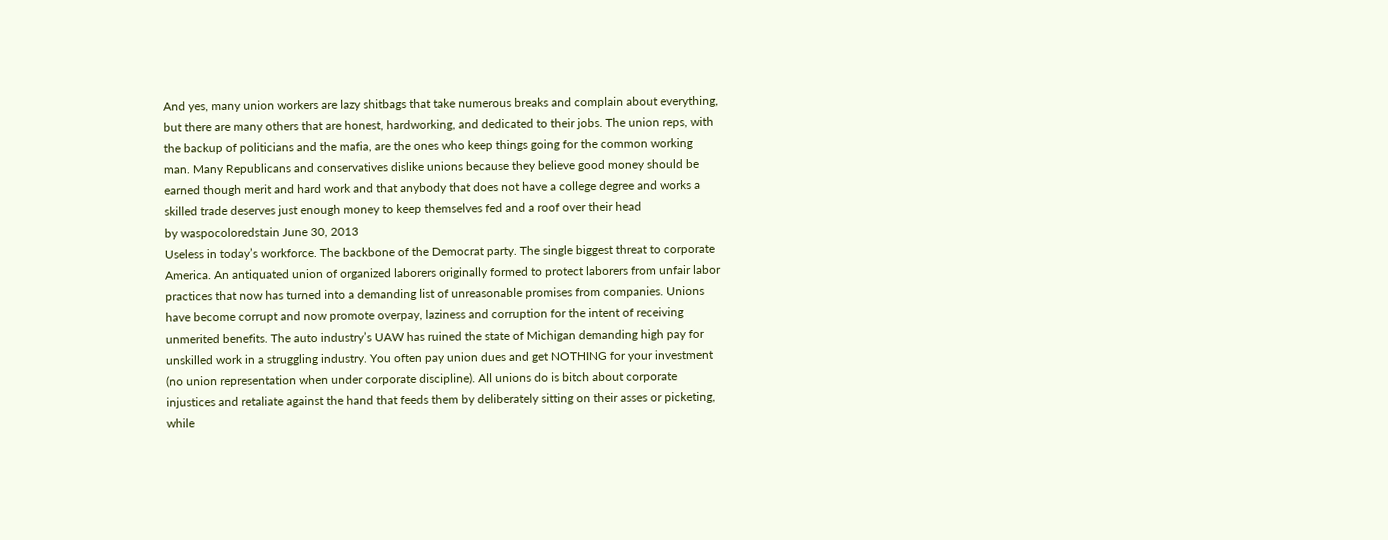And yes, many union workers are lazy shitbags that take numerous breaks and complain about everything, but there are many others that are honest, hardworking, and dedicated to their jobs. The union reps, with the backup of politicians and the mafia, are the ones who keep things going for the common working man. Many Republicans and conservatives dislike unions because they believe good money should be earned though merit and hard work and that anybody that does not have a college degree and works a skilled trade deserves just enough money to keep themselves fed and a roof over their head
by waspocoloredstain June 30, 2013
Useless in today’s workforce. The backbone of the Democrat party. The single biggest threat to corporate America. An antiquated union of organized laborers originally formed to protect laborers from unfair labor practices that now has turned into a demanding list of unreasonable promises from companies. Unions have become corrupt and now promote overpay, laziness and corruption for the intent of receiving unmerited benefits. The auto industry’s UAW has ruined the state of Michigan demanding high pay for unskilled work in a struggling industry. You often pay union dues and get NOTHING for your investment (no union representation when under corporate discipline). All unions do is bitch about corporate injustices and retaliate against the hand that feeds them by deliberately sitting on their asses or picketing, while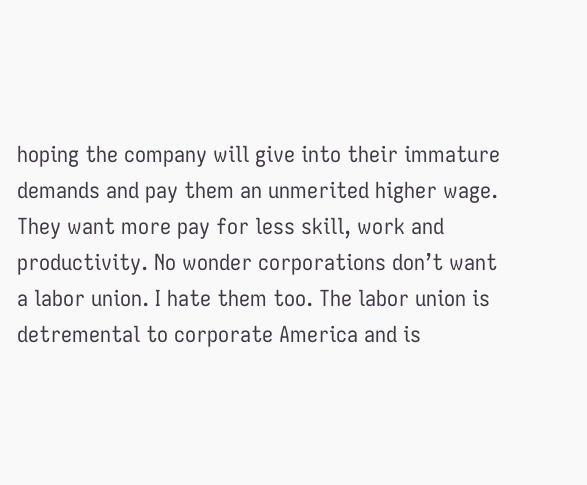hoping the company will give into their immature demands and pay them an unmerited higher wage. They want more pay for less skill, work and productivity. No wonder corporations don’t want a labor union. I hate them too. The labor union is detremental to corporate America and is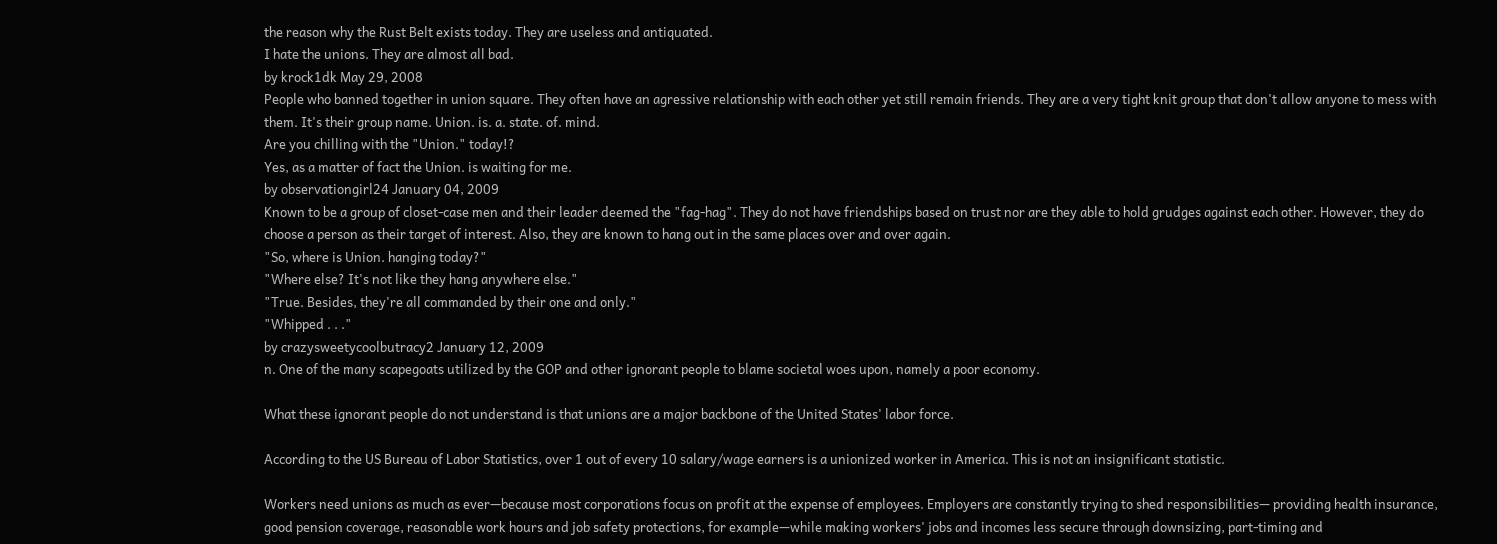the reason why the Rust Belt exists today. They are useless and antiquated.
I hate the unions. They are almost all bad.
by krock1dk May 29, 2008
People who banned together in union square. They often have an agressive relationship with each other yet still remain friends. They are a very tight knit group that don't allow anyone to mess with them. It's their group name. Union. is. a. state. of. mind.
Are you chilling with the "Union." today!?
Yes, as a matter of fact the Union. is waiting for me.
by observationgirl24 January 04, 2009
Known to be a group of closet-case men and their leader deemed the "fag-hag". They do not have friendships based on trust nor are they able to hold grudges against each other. However, they do choose a person as their target of interest. Also, they are known to hang out in the same places over and over again.
"So, where is Union. hanging today?"
"Where else? It's not like they hang anywhere else."
"True. Besides, they're all commanded by their one and only."
"Whipped . . ."
by crazysweetycoolbutracy2 January 12, 2009
n. One of the many scapegoats utilized by the GOP and other ignorant people to blame societal woes upon, namely a poor economy.

What these ignorant people do not understand is that unions are a major backbone of the United States' labor force.

According to the US Bureau of Labor Statistics, over 1 out of every 10 salary/wage earners is a unionized worker in America. This is not an insignificant statistic.

Workers need unions as much as ever—because most corporations focus on profit at the expense of employees. Employers are constantly trying to shed responsibilities— providing health insurance, good pension coverage, reasonable work hours and job safety protections, for example—while making workers' jobs and incomes less secure through downsizing, part-timing and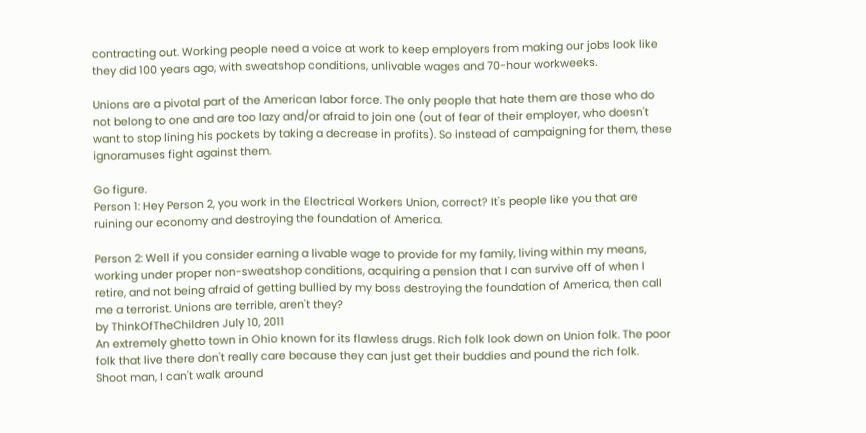contracting out. Working people need a voice at work to keep employers from making our jobs look like they did 100 years ago, with sweatshop conditions, unlivable wages and 70-hour workweeks.

Unions are a pivotal part of the American labor force. The only people that hate them are those who do not belong to one and are too lazy and/or afraid to join one (out of fear of their employer, who doesn't want to stop lining his pockets by taking a decrease in profits). So instead of campaigning for them, these ignoramuses fight against them.

Go figure.
Person 1: Hey Person 2, you work in the Electrical Workers Union, correct? It's people like you that are ruining our economy and destroying the foundation of America.

Person 2: Well if you consider earning a livable wage to provide for my family, living within my means, working under proper non-sweatshop conditions, acquiring a pension that I can survive off of when I retire, and not being afraid of getting bullied by my boss destroying the foundation of America, then call me a terrorist. Unions are terrible, aren't they?
by ThinkOfTheChildren July 10, 2011
An extremely ghetto town in Ohio known for its flawless drugs. Rich folk look down on Union folk. The poor folk that live there don't really care because they can just get their buddies and pound the rich folk.
Shoot man, I can't walk around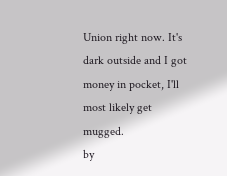Union right now. It's dark outside and I got money in pocket, I'll most likely get mugged.
by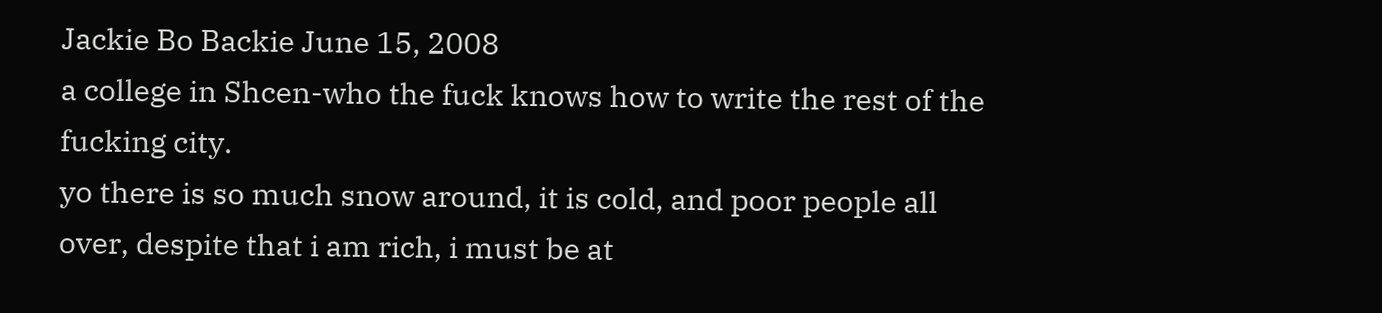Jackie Bo Backie June 15, 2008
a college in Shcen-who the fuck knows how to write the rest of the fucking city.
yo there is so much snow around, it is cold, and poor people all over, despite that i am rich, i must be at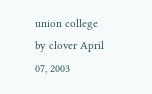union college
by clover April 07, 2003